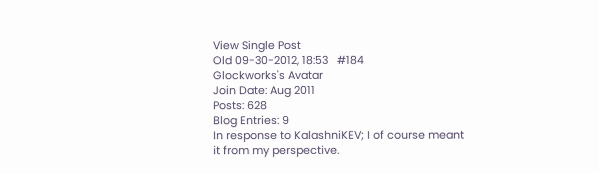View Single Post
Old 09-30-2012, 18:53   #184
Glockworks's Avatar
Join Date: Aug 2011
Posts: 628
Blog Entries: 9
In response to KalashniKEV; I of course meant it from my perspective.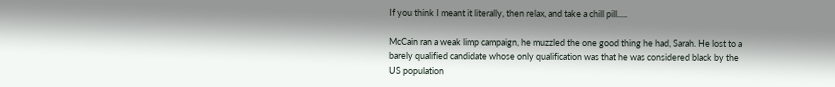If you think I meant it literally, then relax, and take a chill pill.....

McCain ran a weak limp campaign, he muzzled the one good thing he had, Sarah. He lost to a barely qualified candidate whose only qualification was that he was considered black by the US population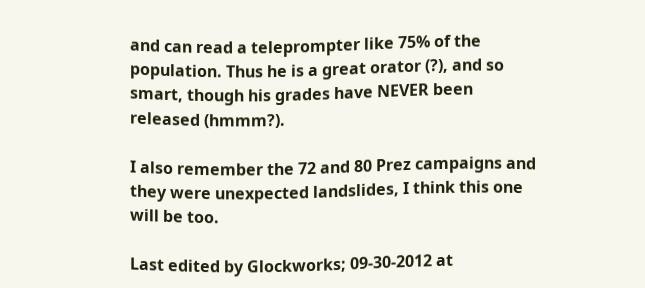and can read a teleprompter like 75% of the population. Thus he is a great orator (?), and so smart, though his grades have NEVER been released (hmmm?).

I also remember the 72 and 80 Prez campaigns and they were unexpected landslides, I think this one will be too.

Last edited by Glockworks; 09-30-2012 at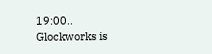19:00..
Glockworks is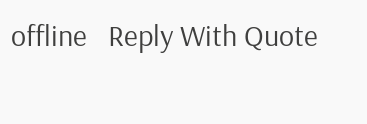offline   Reply With Quote